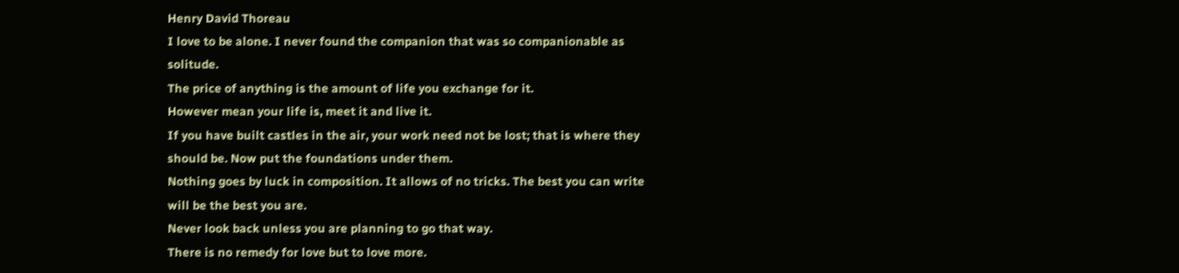Henry David Thoreau
I love to be alone. I never found the companion that was so companionable as solitude.
The price of anything is the amount of life you exchange for it.
However mean your life is, meet it and live it.
If you have built castles in the air, your work need not be lost; that is where they should be. Now put the foundations under them.
Nothing goes by luck in composition. It allows of no tricks. The best you can write will be the best you are.
Never look back unless you are planning to go that way.
There is no remedy for love but to love more.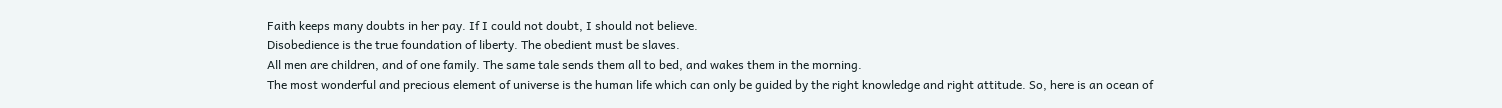Faith keeps many doubts in her pay. If I could not doubt, I should not believe.
Disobedience is the true foundation of liberty. The obedient must be slaves.
All men are children, and of one family. The same tale sends them all to bed, and wakes them in the morning.
The most wonderful and precious element of universe is the human life which can only be guided by the right knowledge and right attitude. So, here is an ocean of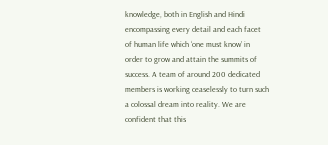knowledge, both in English and Hindi encompassing every detail and each facet of human life which ‘one must know’ in order to grow and attain the summits of success. A team of around 200 dedicated members is working ceaselessly to turn such a colossal dream into reality. We are confident that this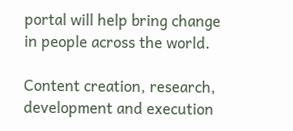portal will help bring change in people across the world.

Content creation, research, development and execution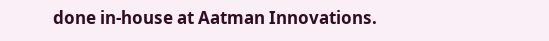done in-house at Aatman Innovations.